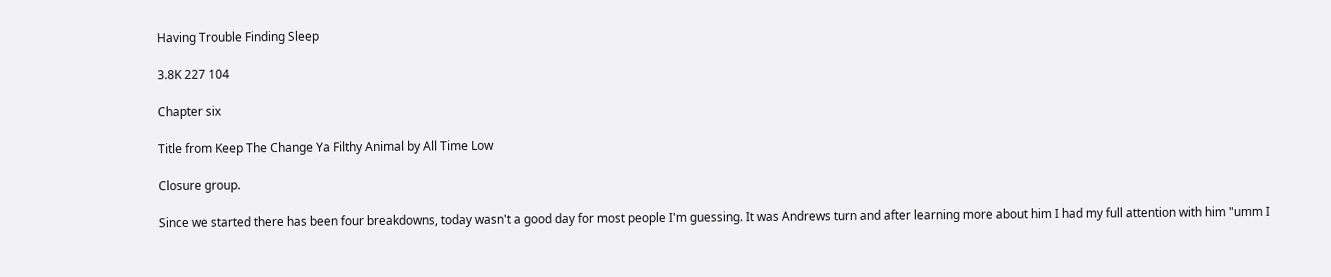Having Trouble Finding Sleep

3.8K 227 104

Chapter six

Title from Keep The Change Ya Filthy Animal by All Time Low

Closure group.

Since we started there has been four breakdowns, today wasn't a good day for most people I'm guessing. It was Andrews turn and after learning more about him I had my full attention with him "umm I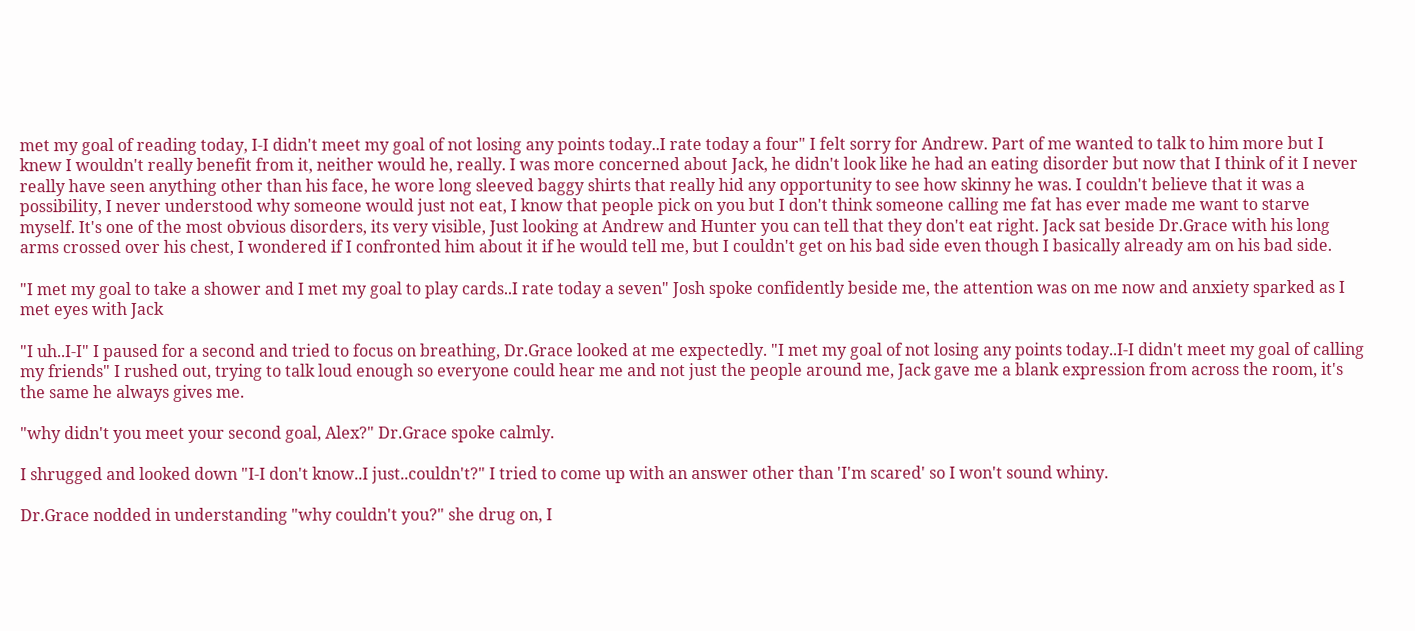met my goal of reading today, I-I didn't meet my goal of not losing any points today..I rate today a four" I felt sorry for Andrew. Part of me wanted to talk to him more but I knew I wouldn't really benefit from it, neither would he, really. I was more concerned about Jack, he didn't look like he had an eating disorder but now that I think of it I never really have seen anything other than his face, he wore long sleeved baggy shirts that really hid any opportunity to see how skinny he was. I couldn't believe that it was a possibility, I never understood why someone would just not eat, I know that people pick on you but I don't think someone calling me fat has ever made me want to starve myself. It's one of the most obvious disorders, its very visible, Just looking at Andrew and Hunter you can tell that they don't eat right. Jack sat beside Dr.Grace with his long arms crossed over his chest, I wondered if I confronted him about it if he would tell me, but I couldn't get on his bad side even though I basically already am on his bad side.

"I met my goal to take a shower and I met my goal to play cards..I rate today a seven" Josh spoke confidently beside me, the attention was on me now and anxiety sparked as I met eyes with Jack

"I uh..I-I" I paused for a second and tried to focus on breathing, Dr.Grace looked at me expectedly. "I met my goal of not losing any points today..I-I didn't meet my goal of calling my friends" I rushed out, trying to talk loud enough so everyone could hear me and not just the people around me, Jack gave me a blank expression from across the room, it's the same he always gives me.

"why didn't you meet your second goal, Alex?" Dr.Grace spoke calmly.

I shrugged and looked down "I-I don't know..I just..couldn't?" I tried to come up with an answer other than 'I'm scared' so I won't sound whiny.

Dr.Grace nodded in understanding "why couldn't you?" she drug on, I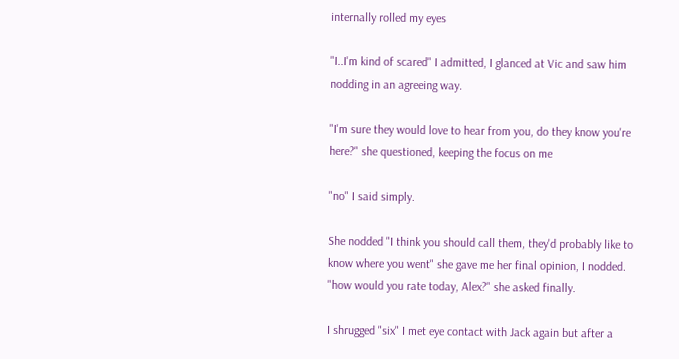internally rolled my eyes

"I..I'm kind of scared" I admitted, I glanced at Vic and saw him nodding in an agreeing way.

"I'm sure they would love to hear from you, do they know you're here?" she questioned, keeping the focus on me

"no" I said simply.

She nodded "I think you should call them, they'd probably like to know where you went" she gave me her final opinion, I nodded. "how would you rate today, Alex?" she asked finally.

I shrugged "six" I met eye contact with Jack again but after a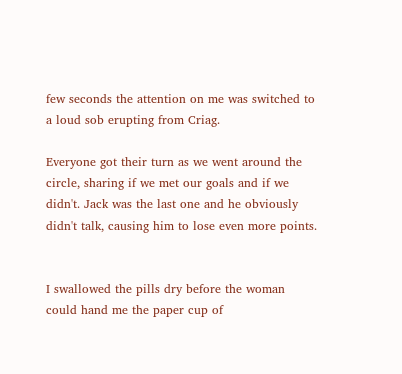few seconds the attention on me was switched to a loud sob erupting from Criag.

Everyone got their turn as we went around the circle, sharing if we met our goals and if we didn't. Jack was the last one and he obviously didn't talk, causing him to lose even more points.


I swallowed the pills dry before the woman could hand me the paper cup of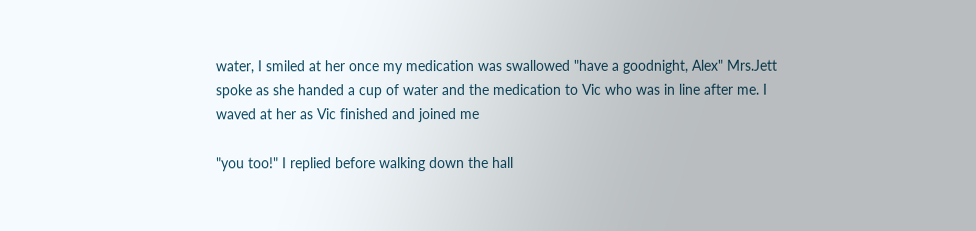water, I smiled at her once my medication was swallowed "have a goodnight, Alex" Mrs.Jett spoke as she handed a cup of water and the medication to Vic who was in line after me. I waved at her as Vic finished and joined me

"you too!" I replied before walking down the hall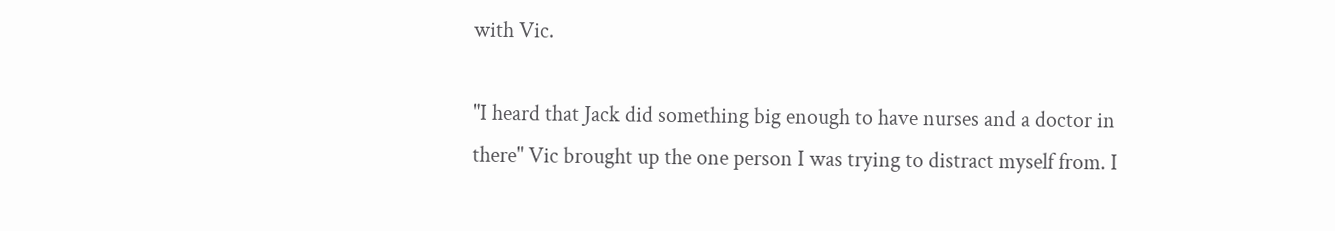with Vic.

"I heard that Jack did something big enough to have nurses and a doctor in there" Vic brought up the one person I was trying to distract myself from. I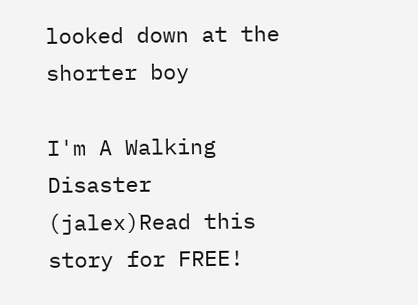looked down at the shorter boy

I'm A Walking Disaster (jalex)Read this story for FREE!